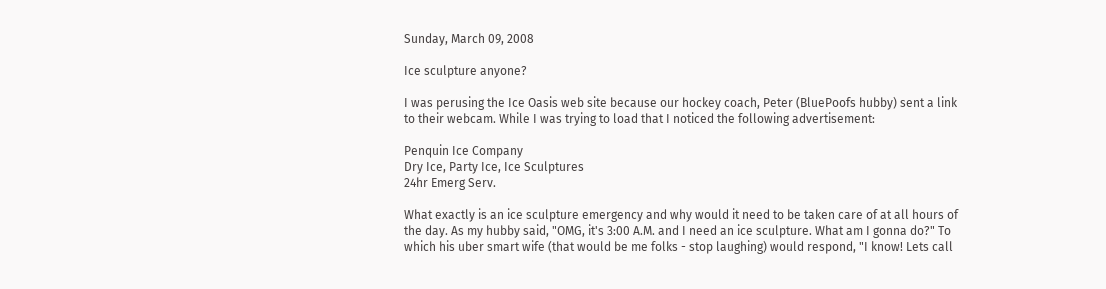Sunday, March 09, 2008

Ice sculpture anyone?

I was perusing the Ice Oasis web site because our hockey coach, Peter (BluePoofs hubby) sent a link to their webcam. While I was trying to load that I noticed the following advertisement:

Penquin Ice Company
Dry Ice, Party Ice, Ice Sculptures
24hr Emerg Serv.

What exactly is an ice sculpture emergency and why would it need to be taken care of at all hours of the day. As my hubby said, "OMG, it's 3:00 A.M. and I need an ice sculpture. What am I gonna do?" To which his uber smart wife (that would be me folks - stop laughing) would respond, "I know! Lets call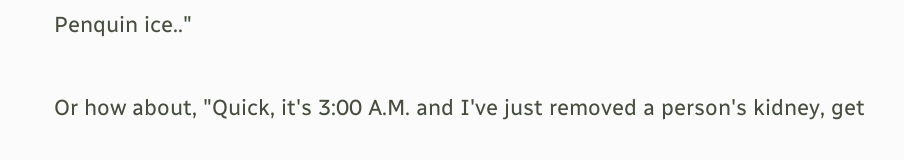Penquin ice.."

Or how about, "Quick, it's 3:00 A.M. and I've just removed a person's kidney, get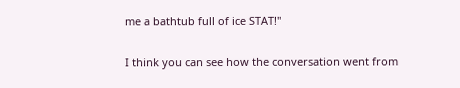me a bathtub full of ice STAT!"

I think you can see how the conversation went from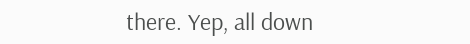there. Yep, all down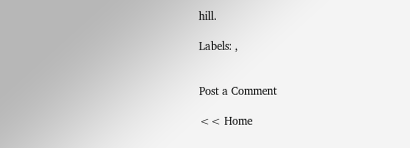hill.

Labels: ,


Post a Comment

<< Home